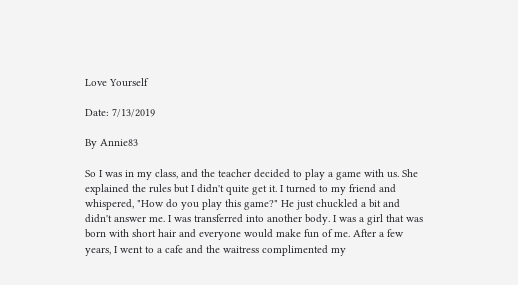Love Yourself

Date: 7/13/2019

By Annie83

So I was in my class, and the teacher decided to play a game with us. She explained the rules but I didn't quite get it. I turned to my friend and whispered, "How do you play this game?" He just chuckled a bit and didn't answer me. I was transferred into another body. I was a girl that was born with short hair and everyone would make fun of me. After a few years, I went to a cafe and the waitress complimented my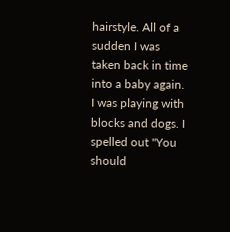hairstyle. All of a sudden I was taken back in time into a baby again. I was playing with blocks and dogs. I spelled out "You should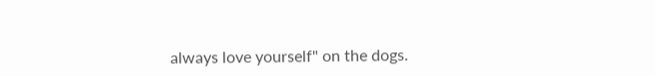always love yourself" on the dogs.